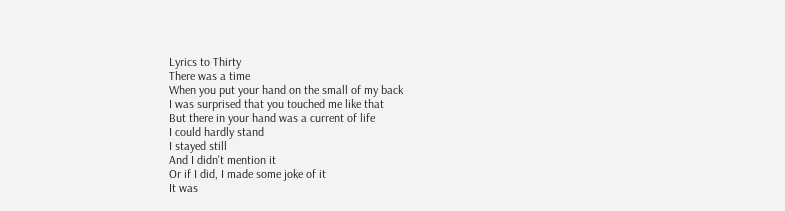Lyrics to Thirty
There was a time
When you put your hand on the small of my back
I was surprised that you touched me like that
But there in your hand was a current of life
I could hardly stand
I stayed still
And I didn't mention it
Or if I did, I made some joke of it
It was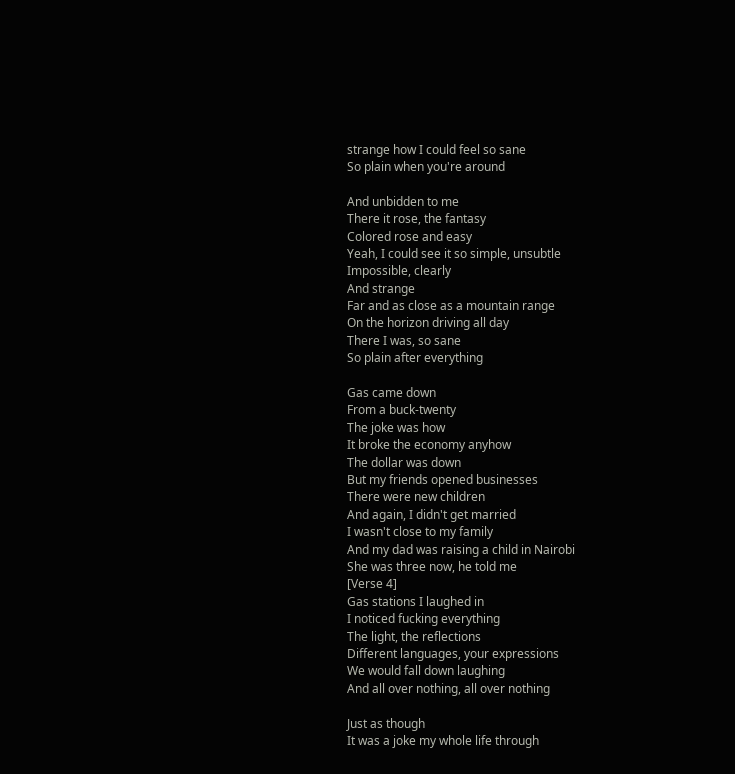strange how I could feel so sane
So plain when you're around

And unbidden to me
There it rose, the fantasy
Colored rose and easy
Yeah, I could see it so simple, unsubtle
Impossible, clearly
And strange
Far and as close as a mountain range
On the horizon driving all day
There I was, so sane
So plain after everything

Gas came down
From a buck-twenty
The joke was how
It broke the economy anyhow
The dollar was down
But my friends opened businesses
There were new children
And again, I didn't get married
I wasn't close to my family
And my dad was raising a child in Nairobi
She was three now, he told me
[Verse 4]
Gas stations I laughed in
I noticed fucking everything
The light, the reflections
Different languages, your expressions
We would fall down laughing
And all over nothing, all over nothing

Just as though
It was a joke my whole life through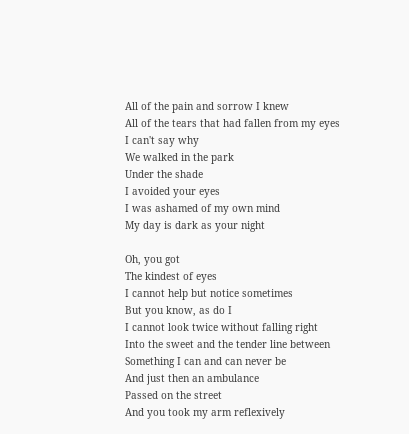All of the pain and sorrow I knew
All of the tears that had fallen from my eyes
I can't say why
We walked in the park
Under the shade
I avoided your eyes
I was ashamed of my own mind
My day is dark as your night

Oh, you got
The kindest of eyes
I cannot help but notice sometimes
But you know, as do I
I cannot look twice without falling right
Into the sweet and the tender line between
Something I can and can never be
And just then an ambulance
Passed on the street
And you took my arm reflexively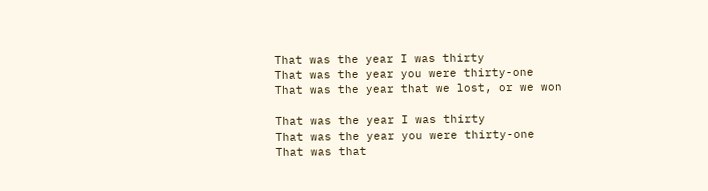That was the year I was thirty
That was the year you were thirty-one
That was the year that we lost, or we won

That was the year I was thirty
That was the year you were thirty-one
That was that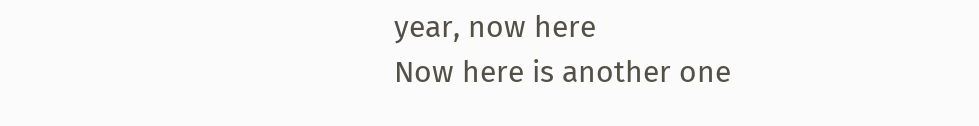year, now here
Now here is another one